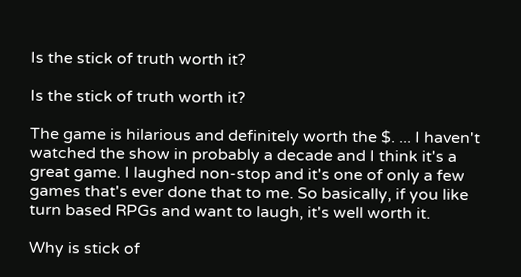Is the stick of truth worth it?

Is the stick of truth worth it?

The game is hilarious and definitely worth the $. ... I haven't watched the show in probably a decade and I think it's a great game. I laughed non-stop and it's one of only a few games that's ever done that to me. So basically, if you like turn based RPGs and want to laugh, it's well worth it.

Why is stick of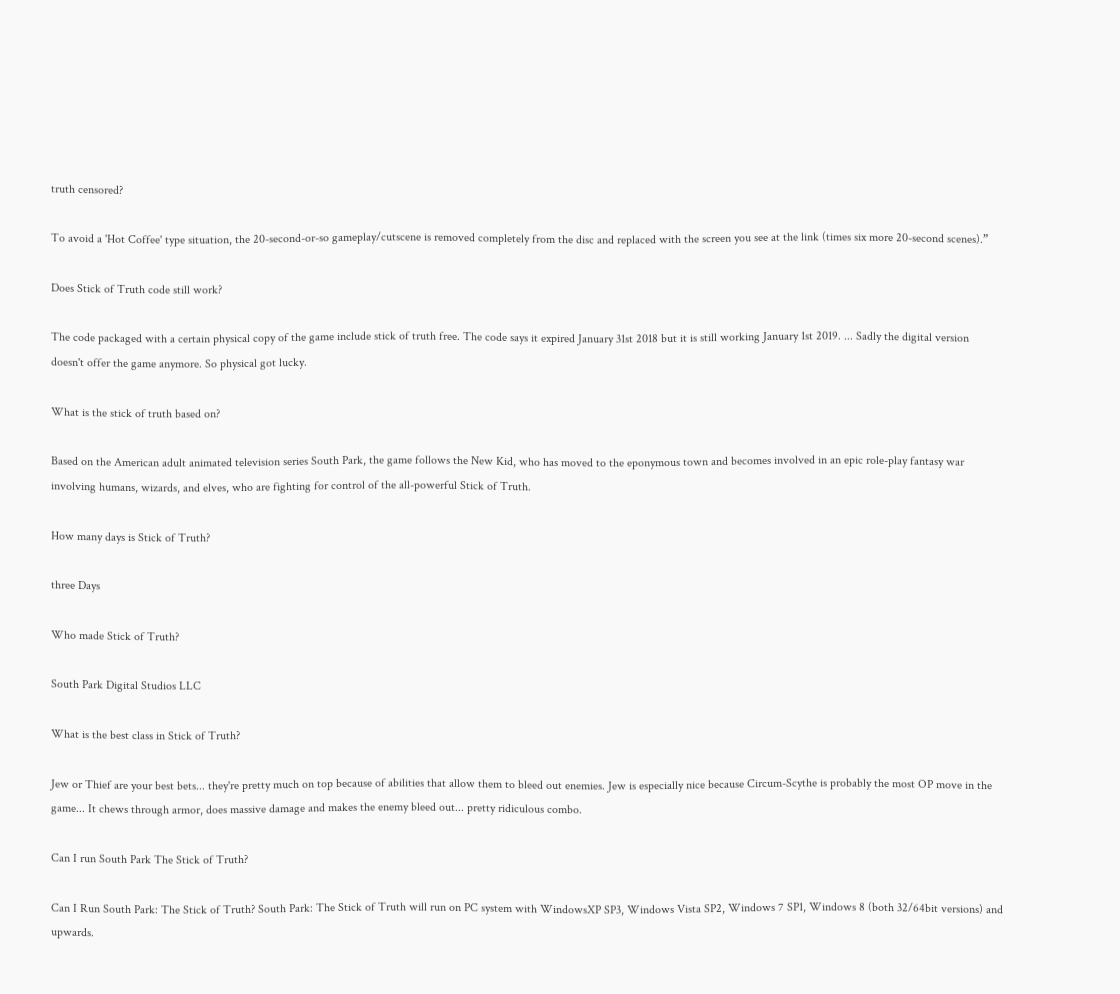truth censored?

To avoid a 'Hot Coffee' type situation, the 20-second-or-so gameplay/cutscene is removed completely from the disc and replaced with the screen you see at the link (times six more 20-second scenes).”

Does Stick of Truth code still work?

The code packaged with a certain physical copy of the game include stick of truth free. The code says it expired January 31st 2018 but it is still working January 1st 2019. ... Sadly the digital version doesn't offer the game anymore. So physical got lucky.

What is the stick of truth based on?

Based on the American adult animated television series South Park, the game follows the New Kid, who has moved to the eponymous town and becomes involved in an epic role-play fantasy war involving humans, wizards, and elves, who are fighting for control of the all-powerful Stick of Truth.

How many days is Stick of Truth?

three Days

Who made Stick of Truth?

South Park Digital Studios LLC

What is the best class in Stick of Truth?

Jew or Thief are your best bets... they're pretty much on top because of abilities that allow them to bleed out enemies. Jew is especially nice because Circum-Scythe is probably the most OP move in the game... It chews through armor, does massive damage and makes the enemy bleed out... pretty ridiculous combo.

Can I run South Park The Stick of Truth?

Can I Run South Park: The Stick of Truth? South Park: The Stick of Truth will run on PC system with WindowsXP SP3, Windows Vista SP2, Windows 7 SP1, Windows 8 (both 32/64bit versions) and upwards.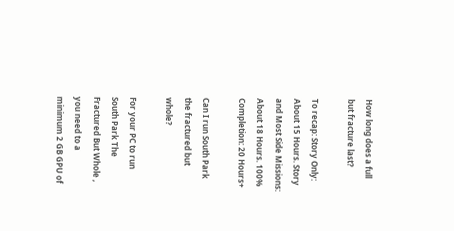How long does a full but fracture last?

To recap: Story Only: About 15 Hours. Story and Most Side Missions: About 18 Hours. 100% Completion: 20 Hours+

Can I run South Park the fractured but whole?

For your PC to run South Park The Fractured But Whole , you need to a minimum 2 GB GPU of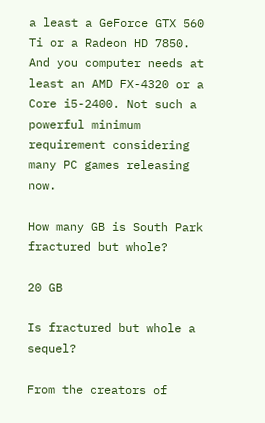a least a GeForce GTX 560 Ti or a Radeon HD 7850. And you computer needs at least an AMD FX-4320 or a Core i5-2400. Not such a powerful minimum requirement considering many PC games releasing now.

How many GB is South Park fractured but whole?

20 GB

Is fractured but whole a sequel?

From the creators of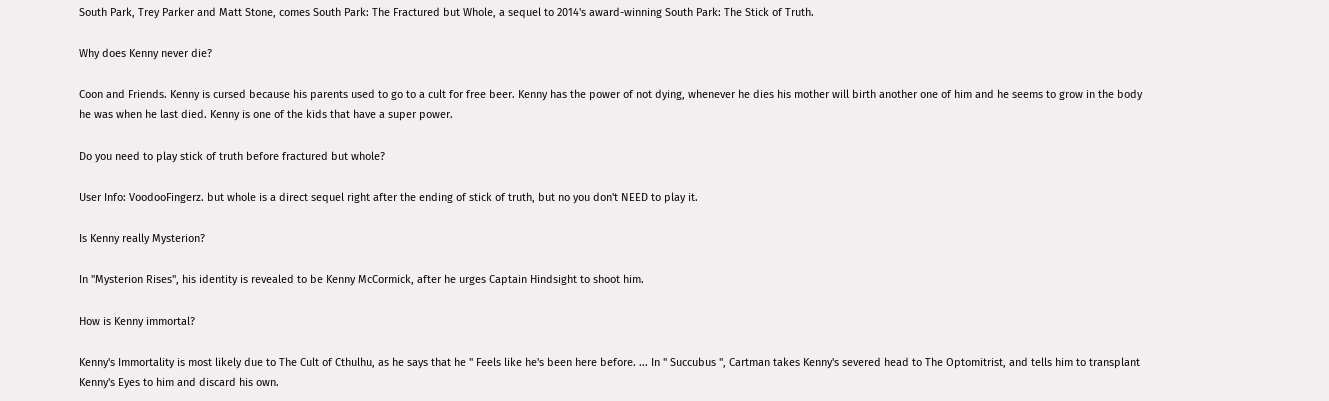South Park, Trey Parker and Matt Stone, comes South Park: The Fractured but Whole, a sequel to 2014's award-winning South Park: The Stick of Truth.

Why does Kenny never die?

Coon and Friends. Kenny is cursed because his parents used to go to a cult for free beer. Kenny has the power of not dying, whenever he dies his mother will birth another one of him and he seems to grow in the body he was when he last died. Kenny is one of the kids that have a super power.

Do you need to play stick of truth before fractured but whole?

User Info: VoodooFingerz. but whole is a direct sequel right after the ending of stick of truth, but no you don't NEED to play it.

Is Kenny really Mysterion?

In "Mysterion Rises", his identity is revealed to be Kenny McCormick, after he urges Captain Hindsight to shoot him.

How is Kenny immortal?

Kenny's Immortality is most likely due to The Cult of Cthulhu, as he says that he " Feels like he's been here before. ... In " Succubus ", Cartman takes Kenny's severed head to The Optomitrist, and tells him to transplant Kenny's Eyes to him and discard his own.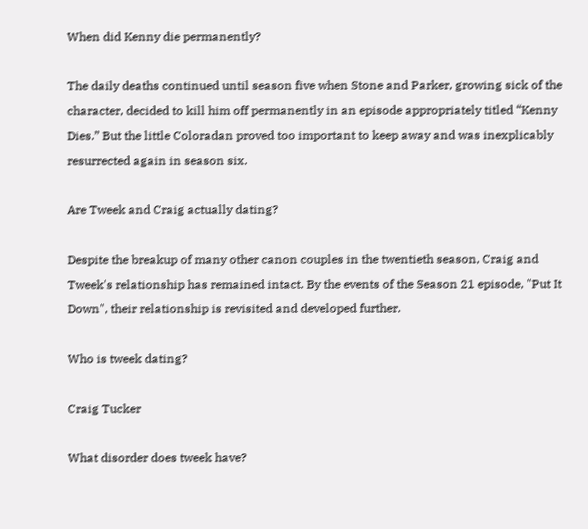When did Kenny die permanently?

The daily deaths continued until season five when Stone and Parker, growing sick of the character, decided to kill him off permanently in an episode appropriately titled “Kenny Dies.” But the little Coloradan proved too important to keep away and was inexplicably resurrected again in season six.

Are Tweek and Craig actually dating?

Despite the breakup of many other canon couples in the twentieth season, Craig and Tweek's relationship has remained intact. By the events of the Season 21 episode, "Put It Down", their relationship is revisited and developed further.

Who is tweek dating?

Craig Tucker

What disorder does tweek have?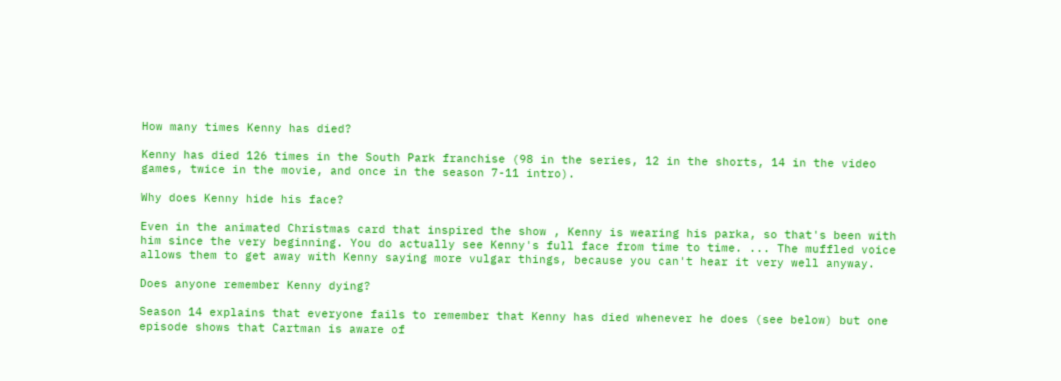How many times Kenny has died?

Kenny has died 126 times in the South Park franchise (98 in the series, 12 in the shorts, 14 in the video games, twice in the movie, and once in the season 7-11 intro).

Why does Kenny hide his face?

Even in the animated Christmas card that inspired the show , Kenny is wearing his parka, so that's been with him since the very beginning. You do actually see Kenny's full face from time to time. ... The muffled voice allows them to get away with Kenny saying more vulgar things, because you can't hear it very well anyway.

Does anyone remember Kenny dying?

Season 14 explains that everyone fails to remember that Kenny has died whenever he does (see below) but one episode shows that Cartman is aware of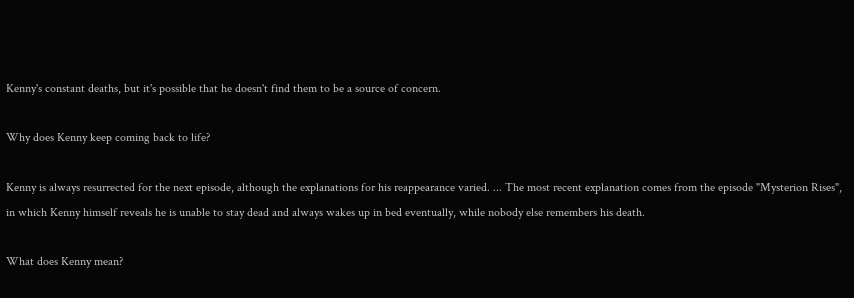Kenny's constant deaths, but it's possible that he doesn't find them to be a source of concern.

Why does Kenny keep coming back to life?

Kenny is always resurrected for the next episode, although the explanations for his reappearance varied. ... The most recent explanation comes from the episode "Mysterion Rises", in which Kenny himself reveals he is unable to stay dead and always wakes up in bed eventually, while nobody else remembers his death.

What does Kenny mean?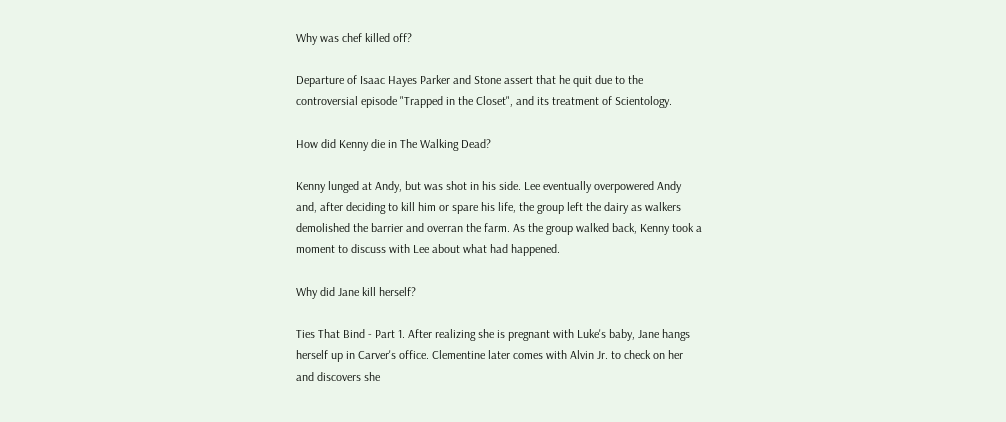Why was chef killed off?

Departure of Isaac Hayes Parker and Stone assert that he quit due to the controversial episode "Trapped in the Closet", and its treatment of Scientology.

How did Kenny die in The Walking Dead?

Kenny lunged at Andy, but was shot in his side. Lee eventually overpowered Andy and, after deciding to kill him or spare his life, the group left the dairy as walkers demolished the barrier and overran the farm. As the group walked back, Kenny took a moment to discuss with Lee about what had happened.

Why did Jane kill herself?

Ties That Bind - Part 1. After realizing she is pregnant with Luke's baby, Jane hangs herself up in Carver's office. Clementine later comes with Alvin Jr. to check on her and discovers she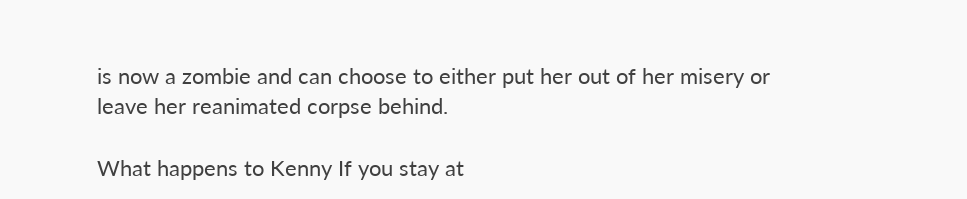is now a zombie and can choose to either put her out of her misery or leave her reanimated corpse behind.

What happens to Kenny If you stay at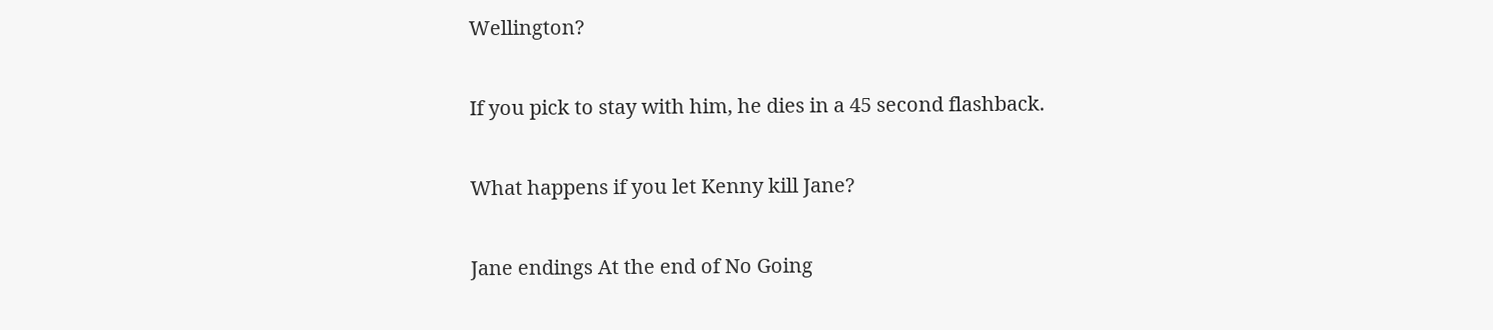Wellington?

If you pick to stay with him, he dies in a 45 second flashback.

What happens if you let Kenny kill Jane?

Jane endings At the end of No Going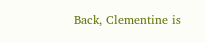Back, Clementine is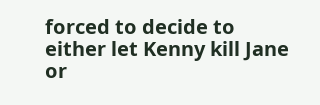forced to decide to either let Kenny kill Jane or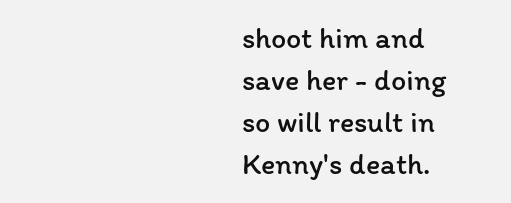shoot him and save her - doing so will result in Kenny's death.